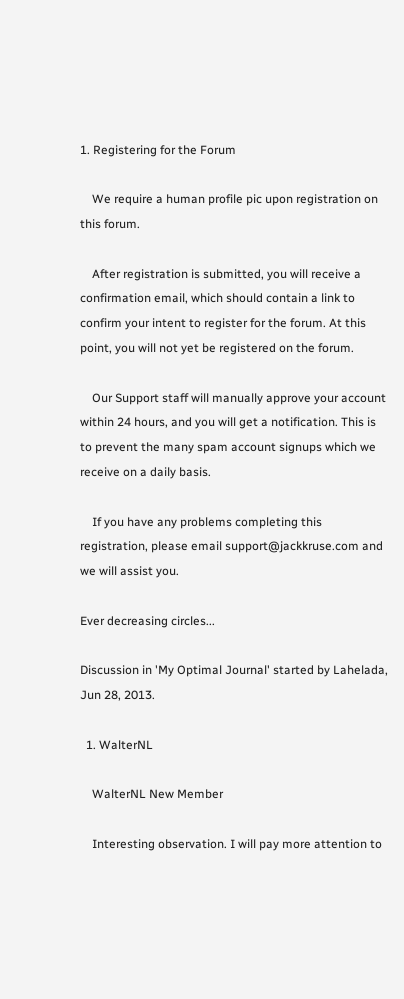1. Registering for the Forum

    We require a human profile pic upon registration on this forum.

    After registration is submitted, you will receive a confirmation email, which should contain a link to confirm your intent to register for the forum. At this point, you will not yet be registered on the forum.

    Our Support staff will manually approve your account within 24 hours, and you will get a notification. This is to prevent the many spam account signups which we receive on a daily basis.

    If you have any problems completing this registration, please email support@jackkruse.com and we will assist you.

Ever decreasing circles...

Discussion in 'My Optimal Journal' started by Lahelada, Jun 28, 2013.

  1. WalterNL

    WalterNL New Member

    Interesting observation. I will pay more attention to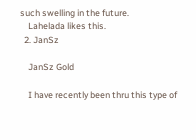such swelling in the future.
    Lahelada likes this.
  2. JanSz

    JanSz Gold

    I have recently been thru this type of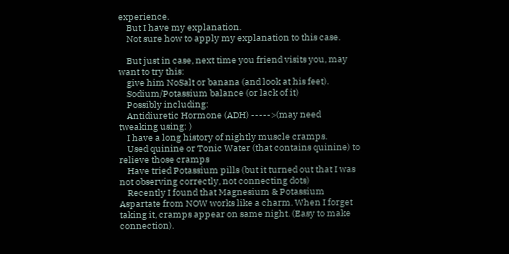experience.
    But I have my explanation.
    Not sure how to apply my explanation to this case.

    But just in case, next time you friend visits you, may want to try this:
    give him NoSalt or banana (and look at his feet).
    Sodium/Potassium balance (or lack of it)
    Possibly including:
    Antidiuretic Hormone (ADH) ----->(may need tweaking using: )
    I have a long history of nightly muscle cramps.
    Used quinine or Tonic Water (that contains quinine) to relieve those cramps
    Have tried Potassium pills (but it turned out that I was not observing correctly, not connecting dots)
    Recently I found that Magnesium & Potassium Aspartate from NOW works like a charm. When I forget taking it, cramps appear on same night. (Easy to make connection).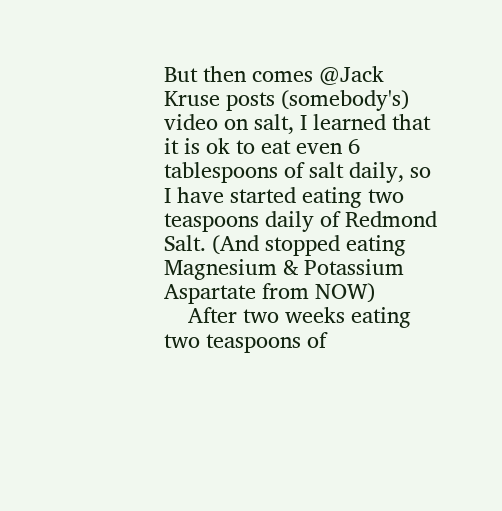But then comes @Jack Kruse posts (somebody's) video on salt, I learned that it is ok to eat even 6 tablespoons of salt daily, so I have started eating two teaspoons daily of Redmond Salt. (And stopped eating Magnesium & Potassium Aspartate from NOW)
    After two weeks eating two teaspoons of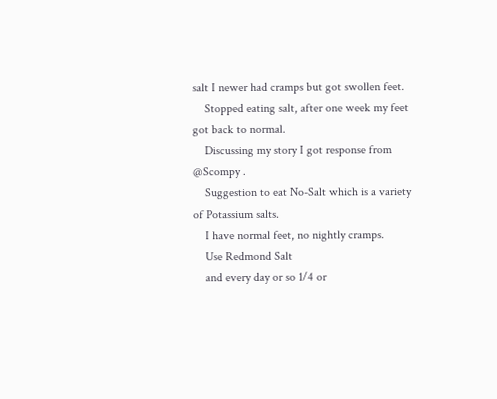salt I newer had cramps but got swollen feet.
    Stopped eating salt, after one week my feet got back to normal.
    Discussing my story I got response from @Scompy .
    Suggestion to eat No-Salt which is a variety of Potassium salts.
    I have normal feet, no nightly cramps.
    Use Redmond Salt
    and every day or so 1/4 or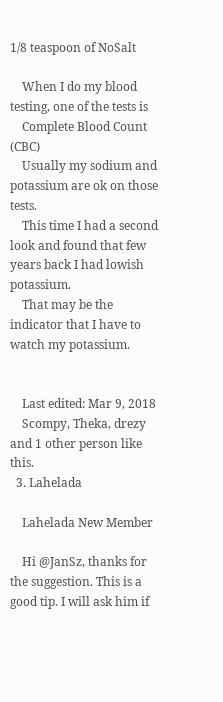1/8 teaspoon of NoSalt

    When I do my blood testing, one of the tests is
    Complete Blood Count (CBC)
    Usually my sodium and potassium are ok on those tests.
    This time I had a second look and found that few years back I had lowish potassium.
    That may be the indicator that I have to watch my potassium.


    Last edited: Mar 9, 2018
    Scompy, Theka, drezy and 1 other person like this.
  3. Lahelada

    Lahelada New Member

    Hi @JanSz, thanks for the suggestion. This is a good tip. I will ask him if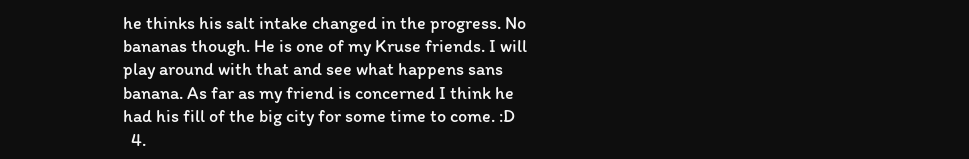he thinks his salt intake changed in the progress. No bananas though. He is one of my Kruse friends. I will play around with that and see what happens sans banana. As far as my friend is concerned I think he had his fill of the big city for some time to come. :D
  4.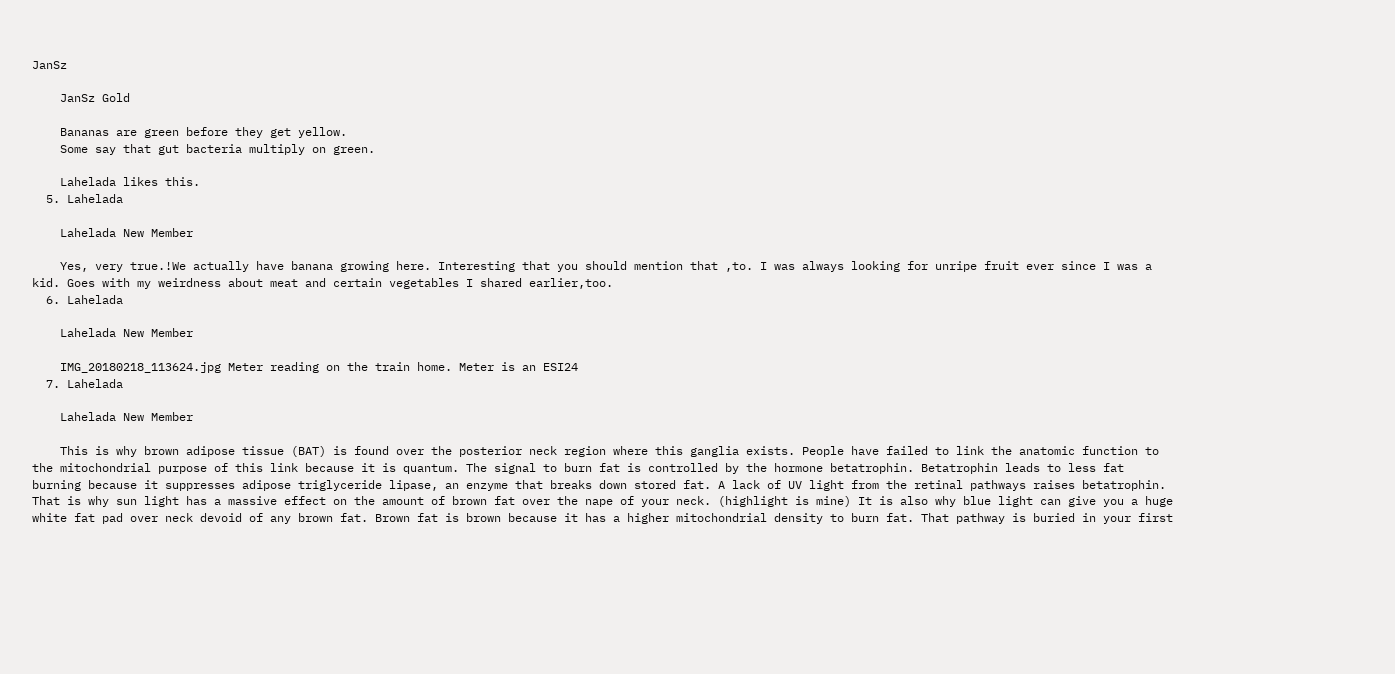JanSz

    JanSz Gold

    Bananas are green before they get yellow.
    Some say that gut bacteria multiply on green.

    Lahelada likes this.
  5. Lahelada

    Lahelada New Member

    Yes, very true.!We actually have banana growing here. Interesting that you should mention that ,to. I was always looking for unripe fruit ever since I was a kid. Goes with my weirdness about meat and certain vegetables I shared earlier,too.
  6. Lahelada

    Lahelada New Member

    IMG_20180218_113624.jpg Meter reading on the train home. Meter is an ESI24
  7. Lahelada

    Lahelada New Member

    This is why brown adipose tissue (BAT) is found over the posterior neck region where this ganglia exists. People have failed to link the anatomic function to the mitochondrial purpose of this link because it is quantum. The signal to burn fat is controlled by the hormone betatrophin. Betatrophin leads to less fat burning because it suppresses adipose triglyceride lipase, an enzyme that breaks down stored fat. A lack of UV light from the retinal pathways raises betatrophin. That is why sun light has a massive effect on the amount of brown fat over the nape of your neck. (highlight is mine) It is also why blue light can give you a huge white fat pad over neck devoid of any brown fat. Brown fat is brown because it has a higher mitochondrial density to burn fat. That pathway is buried in your first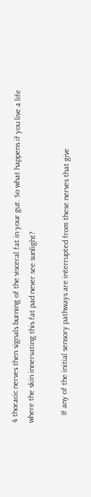4 thoracic nerves then signals burning of the visceral fat in your gut. So what happens if you live a life where the skin innervating this fat pad never see sunlight?

    If any of the initial sensory pathways are interrupted from these nerves that give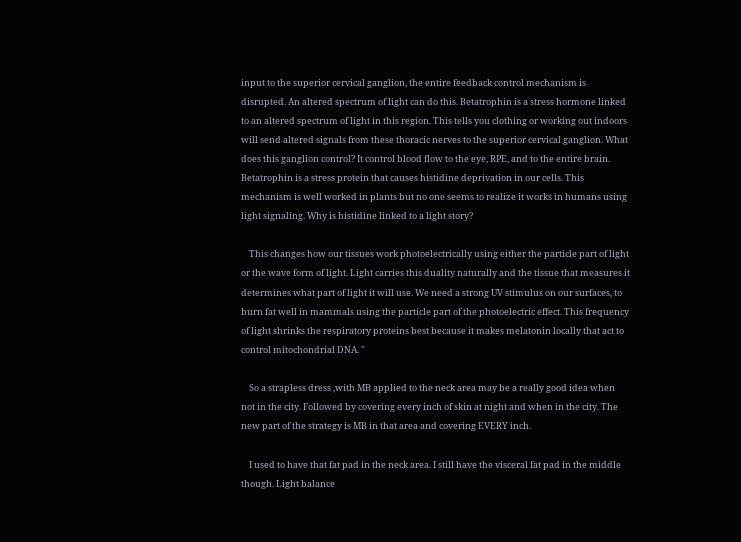input to the superior cervical ganglion, the entire feedback control mechanism is disrupted. An altered spectrum of light can do this. Betatrophin is a stress hormone linked to an altered spectrum of light in this region. This tells you clothing or working out indoors will send altered signals from these thoracic nerves to the superior cervical ganglion. What does this ganglion control? It control blood flow to the eye, RPE, and to the entire brain. Betatrophin is a stress protein that causes histidine deprivation in our cells. This mechanism is well worked in plants but no one seems to realize it works in humans using light signaling. Why is histidine linked to a light story?

    This changes how our tissues work photoelectrically using either the particle part of light or the wave form of light. Light carries this duality naturally and the tissue that measures it determines what part of light it will use. We need a strong UV stimulus on our surfaces, to burn fat well in mammals using the particle part of the photoelectric effect. This frequency of light shrinks the respiratory proteins best because it makes melatonin locally that act to control mitochondrial DNA. "

    So a strapless dress ,with MB applied to the neck area may be a really good idea when not in the city. Followed by covering every inch of skin at night and when in the city. The new part of the strategy is MB in that area and covering EVERY inch.

    I used to have that fat pad in the neck area. I still have the visceral fat pad in the middle though. Light balance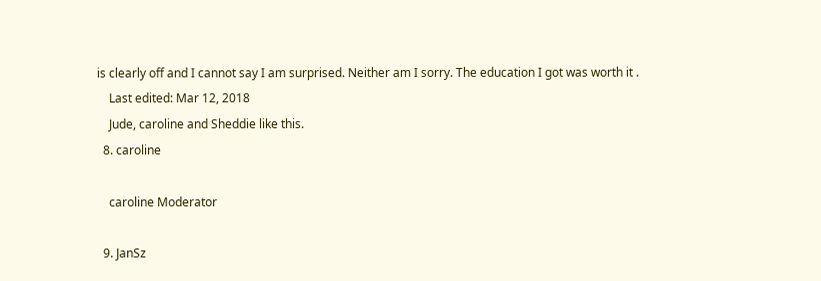is clearly off and I cannot say I am surprised. Neither am I sorry. The education I got was worth it .
    Last edited: Mar 12, 2018
    Jude, caroline and Sheddie like this.
  8. caroline

    caroline Moderator

  9. JanSz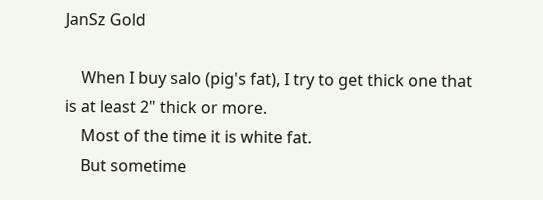JanSz Gold

    When I buy salo (pig's fat), I try to get thick one that is at least 2" thick or more.
    Most of the time it is white fat.
    But sometime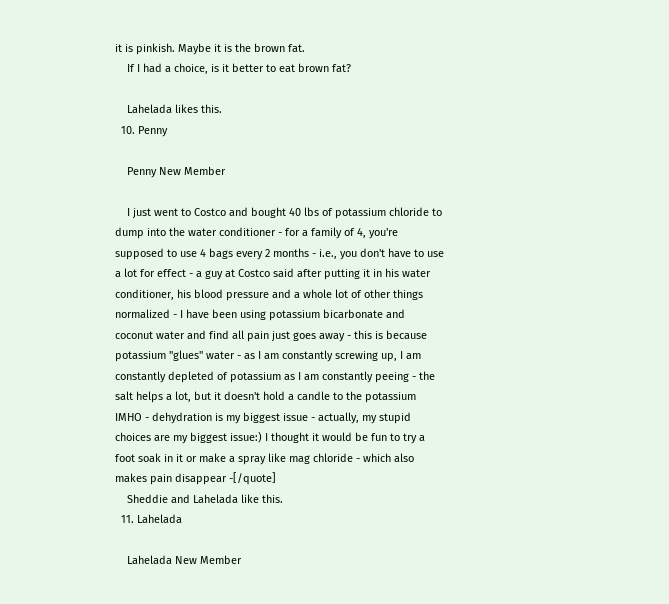it is pinkish. Maybe it is the brown fat.
    If I had a choice, is it better to eat brown fat?

    Lahelada likes this.
  10. Penny

    Penny New Member

    I just went to Costco and bought 40 lbs of potassium chloride to dump into the water conditioner - for a family of 4, you're supposed to use 4 bags every 2 months - i.e., you don't have to use a lot for effect - a guy at Costco said after putting it in his water conditioner, his blood pressure and a whole lot of other things normalized - I have been using potassium bicarbonate and coconut water and find all pain just goes away - this is because potassium "glues" water - as I am constantly screwing up, I am constantly depleted of potassium as I am constantly peeing - the salt helps a lot, but it doesn't hold a candle to the potassium IMHO - dehydration is my biggest issue - actually, my stupid choices are my biggest issue:) I thought it would be fun to try a foot soak in it or make a spray like mag chloride - which also makes pain disappear -[/quote]
    Sheddie and Lahelada like this.
  11. Lahelada

    Lahelada New Member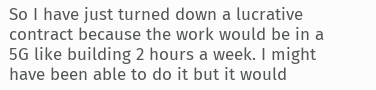So I have just turned down a lucrative contract because the work would be in a 5G like building 2 hours a week. I might have been able to do it but it would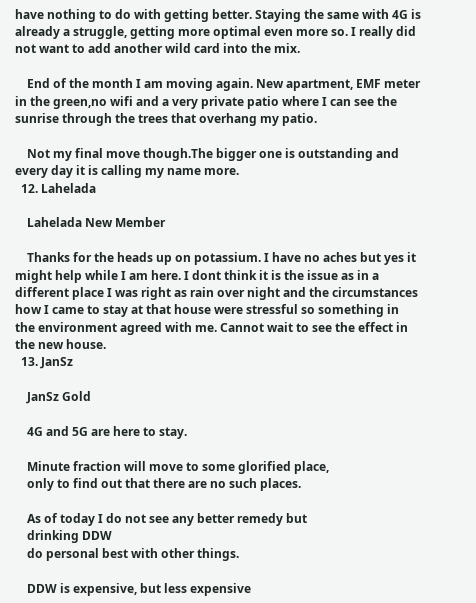have nothing to do with getting better. Staying the same with 4G is already a struggle, getting more optimal even more so. I really did not want to add another wild card into the mix.

    End of the month I am moving again. New apartment, EMF meter in the green,no wifi and a very private patio where I can see the sunrise through the trees that overhang my patio.

    Not my final move though.The bigger one is outstanding and every day it is calling my name more.
  12. Lahelada

    Lahelada New Member

    Thanks for the heads up on potassium. I have no aches but yes it might help while I am here. I dont think it is the issue as in a different place I was right as rain over night and the circumstances how I came to stay at that house were stressful so something in the environment agreed with me. Cannot wait to see the effect in the new house.
  13. JanSz

    JanSz Gold

    4G and 5G are here to stay.

    Minute fraction will move to some glorified place,
    only to find out that there are no such places.

    As of today I do not see any better remedy but
    drinking DDW
    do personal best with other things.

    DDW is expensive, but less expensive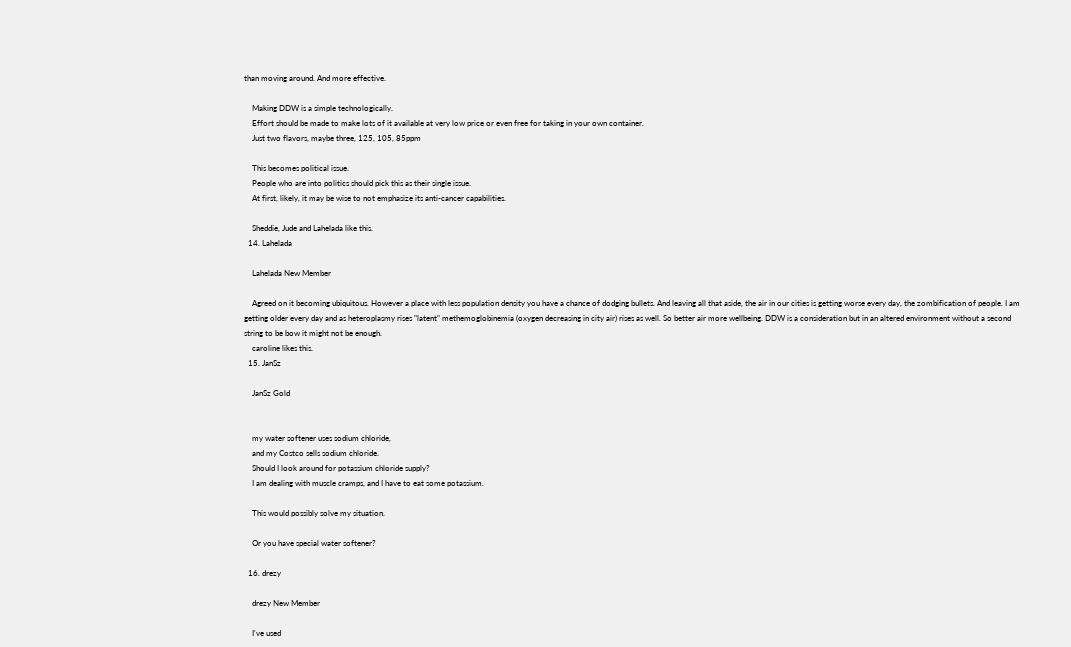than moving around. And more effective.

    Making DDW is a simple technologically.
    Effort should be made to make lots of it available at very low price or even free for taking in your own container.
    Just two flavors, maybe three, 125, 105, 85ppm

    This becomes political issue.
    People who are into politics should pick this as their single issue.
    At first, likely, it may be wise to not emphasize its anti-cancer capabilities.

    Sheddie, Jude and Lahelada like this.
  14. Lahelada

    Lahelada New Member

    Agreed on it becoming ubiquitous. However a place with less population density you have a chance of dodging bullets. And leaving all that aside, the air in our cities is getting worse every day, the zombification of people. I am getting older every day and as heteroplasmy rises "latent" methemoglobinemia (oxygen decreasing in city air) rises as well. So better air more wellbeing. DDW is a consideration but in an altered environment without a second string to be bow it might not be enough.
    caroline likes this.
  15. JanSz

    JanSz Gold


    my water softener uses sodium chloride,
    and my Costco sells sodium chloride.
    Should I look around for potassium chloride supply?
    I am dealing with muscle cramps, and I have to eat some potassium.

    This would possibly solve my situation.

    Or you have special water softener?

  16. drezy

    drezy New Member

    I've used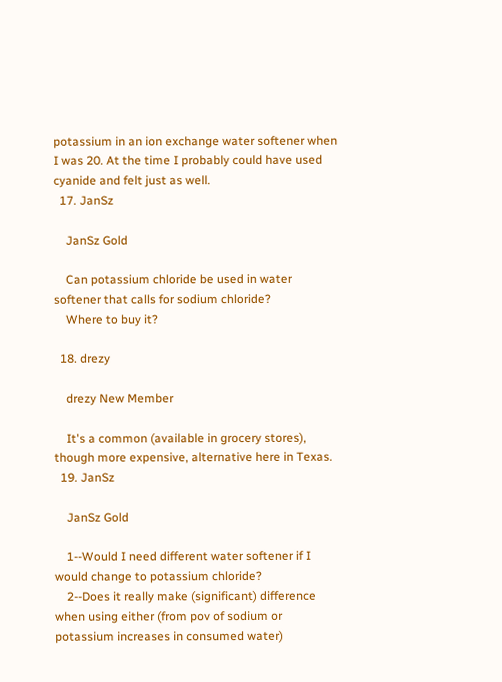potassium in an ion exchange water softener when I was 20. At the time I probably could have used cyanide and felt just as well.
  17. JanSz

    JanSz Gold

    Can potassium chloride be used in water softener that calls for sodium chloride?
    Where to buy it?

  18. drezy

    drezy New Member

    It's a common (available in grocery stores), though more expensive, alternative here in Texas.
  19. JanSz

    JanSz Gold

    1--Would I need different water softener if I would change to potassium chloride?
    2--Does it really make (significant) difference when using either (from pov of sodium or potassium increases in consumed water)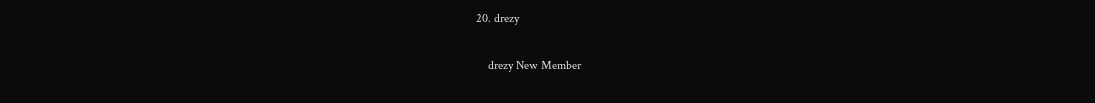20. drezy

    drezy New Member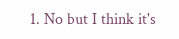1. No but I think it's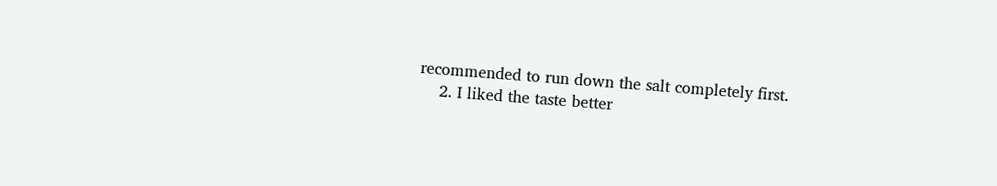recommended to run down the salt completely first.
    2. I liked the taste better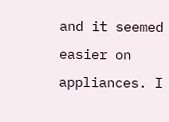and it seemed easier on appliances. I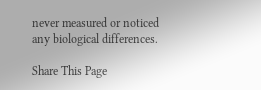never measured or noticed any biological differences.

Share This Page